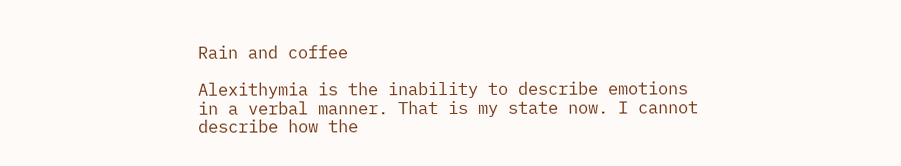Rain and coffee

Alexithymia is the inability to describe emotions in a verbal manner. That is my state now. I cannot describe how the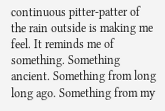continuous pitter-patter of the rain outside is making me feel. It reminds me of something. Something ancient. Something from long long ago. Something from my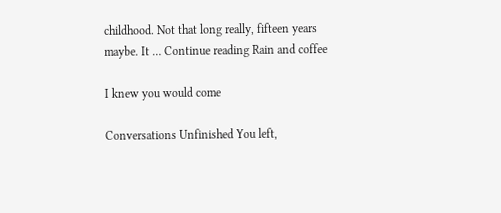childhood. Not that long really, fifteen years maybe. It … Continue reading Rain and coffee

I knew you would come

Conversations Unfinished You left,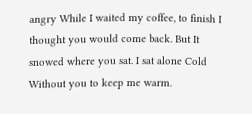angry While I waited my coffee, to finish I thought you would come back. But It snowed where you sat. I sat alone Cold Without you to keep me warm.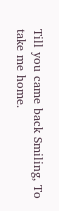Till you came back Smiling, To take me home.